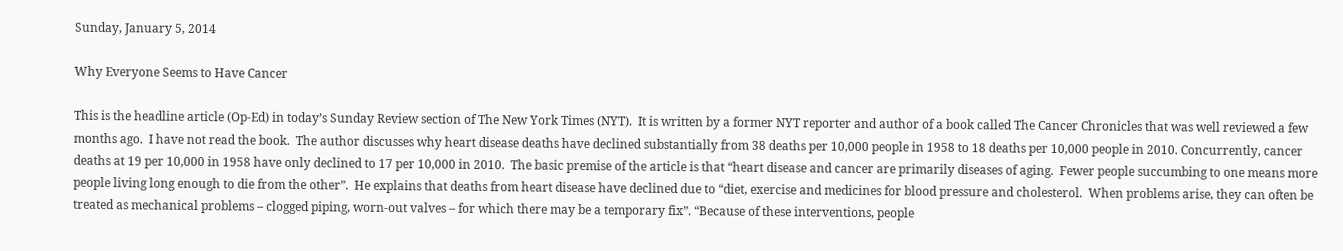Sunday, January 5, 2014

Why Everyone Seems to Have Cancer

This is the headline article (Op-Ed) in today’s Sunday Review section of The New York Times (NYT).  It is written by a former NYT reporter and author of a book called The Cancer Chronicles that was well reviewed a few months ago.  I have not read the book.  The author discusses why heart disease deaths have declined substantially from 38 deaths per 10,000 people in 1958 to 18 deaths per 10,000 people in 2010. Concurrently, cancer deaths at 19 per 10,000 in 1958 have only declined to 17 per 10,000 in 2010.  The basic premise of the article is that “heart disease and cancer are primarily diseases of aging.  Fewer people succumbing to one means more people living long enough to die from the other”.  He explains that deaths from heart disease have declined due to “diet, exercise and medicines for blood pressure and cholesterol.  When problems arise, they can often be treated as mechanical problems – clogged piping, worn-out valves – for which there may be a temporary fix”. “Because of these interventions, people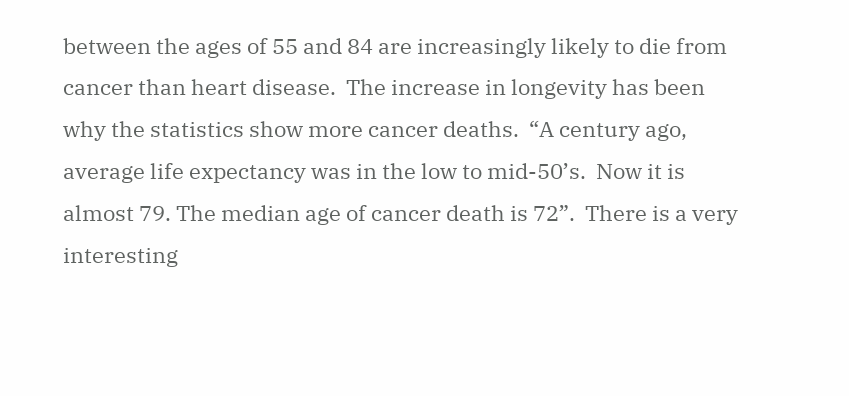between the ages of 55 and 84 are increasingly likely to die from cancer than heart disease.  The increase in longevity has been why the statistics show more cancer deaths.  “A century ago, average life expectancy was in the low to mid-50’s.  Now it is almost 79. The median age of cancer death is 72”.  There is a very interesting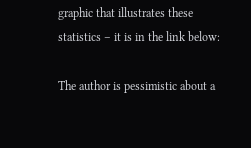graphic that illustrates these statistics – it is in the link below:

The author is pessimistic about a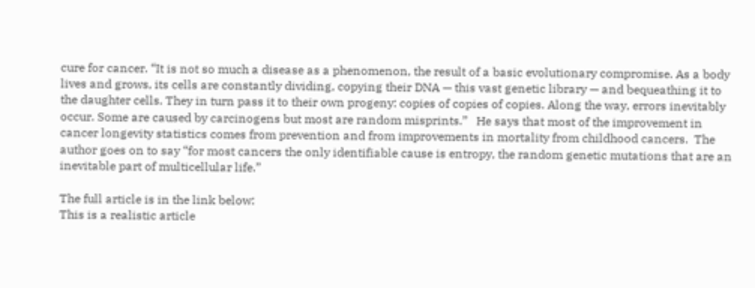cure for cancer. “It is not so much a disease as a phenomenon, the result of a basic evolutionary compromise. As a body lives and grows, its cells are constantly dividing, copying their DNA — this vast genetic library — and bequeathing it to the daughter cells. They in turn pass it to their own progeny: copies of copies of copies. Along the way, errors inevitably occur. Some are caused by carcinogens but most are random misprints.”   He says that most of the improvement in cancer longevity statistics comes from prevention and from improvements in mortality from childhood cancers.  The author goes on to say “for most cancers the only identifiable cause is entropy, the random genetic mutations that are an inevitable part of multicellular life.”

The full article is in the link below:
This is a realistic article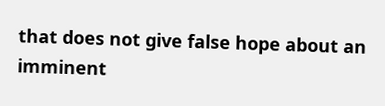that does not give false hope about an imminent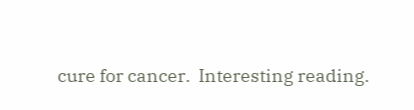cure for cancer.  Interesting reading.